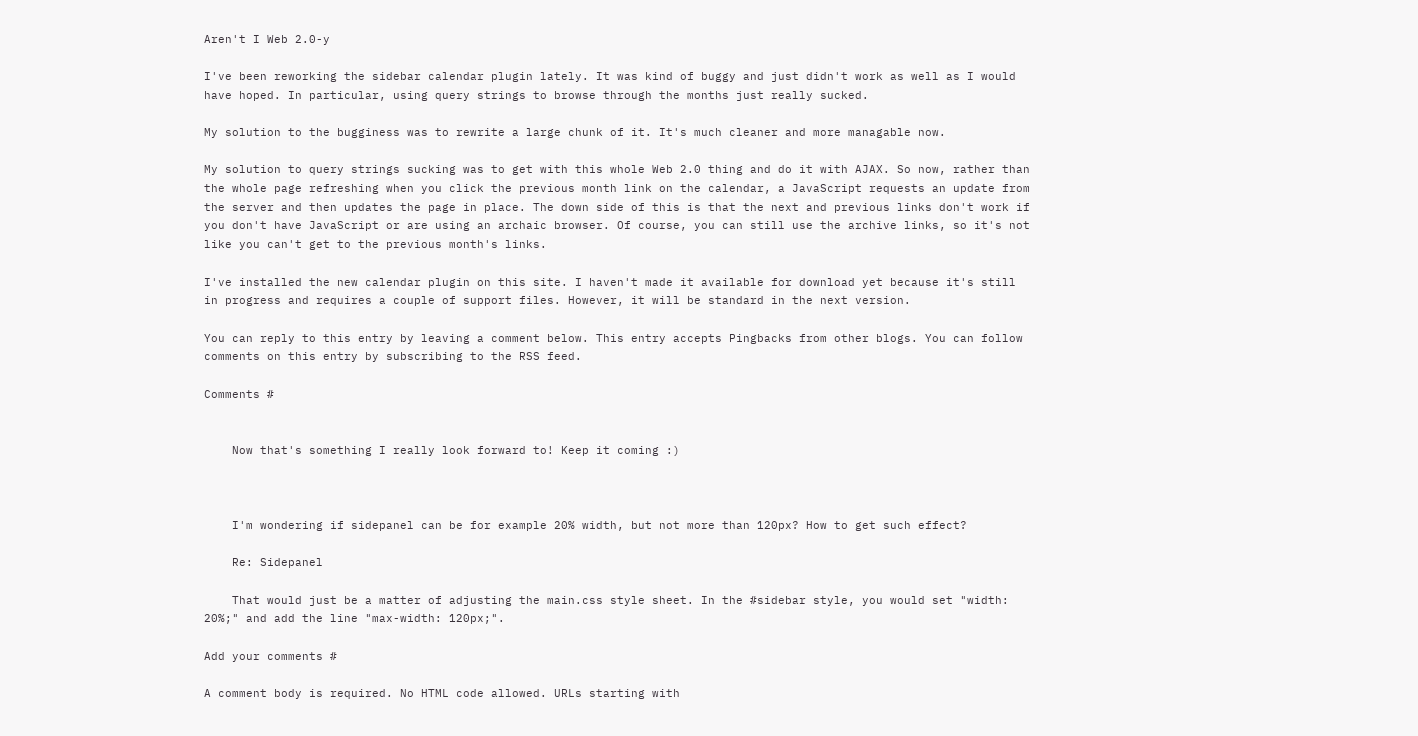Aren't I Web 2.0-y

I've been reworking the sidebar calendar plugin lately. It was kind of buggy and just didn't work as well as I would have hoped. In particular, using query strings to browse through the months just really sucked.

My solution to the bugginess was to rewrite a large chunk of it. It's much cleaner and more managable now.

My solution to query strings sucking was to get with this whole Web 2.0 thing and do it with AJAX. So now, rather than the whole page refreshing when you click the previous month link on the calendar, a JavaScript requests an update from the server and then updates the page in place. The down side of this is that the next and previous links don't work if you don't have JavaScript or are using an archaic browser. Of course, you can still use the archive links, so it's not like you can't get to the previous month's links.

I've installed the new calendar plugin on this site. I haven't made it available for download yet because it's still in progress and requires a couple of support files. However, it will be standard in the next version.

You can reply to this entry by leaving a comment below. This entry accepts Pingbacks from other blogs. You can follow comments on this entry by subscribing to the RSS feed.

Comments #


    Now that's something I really look forward to! Keep it coming :)



    I'm wondering if sidepanel can be for example 20% width, but not more than 120px? How to get such effect?

    Re: Sidepanel

    That would just be a matter of adjusting the main.css style sheet. In the #sidebar style, you would set "width: 20%;" and add the line "max-width: 120px;".

Add your comments #

A comment body is required. No HTML code allowed. URLs starting with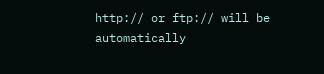http:// or ftp:// will be automatically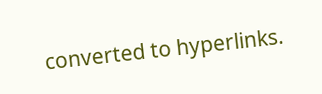converted to hyperlinks.